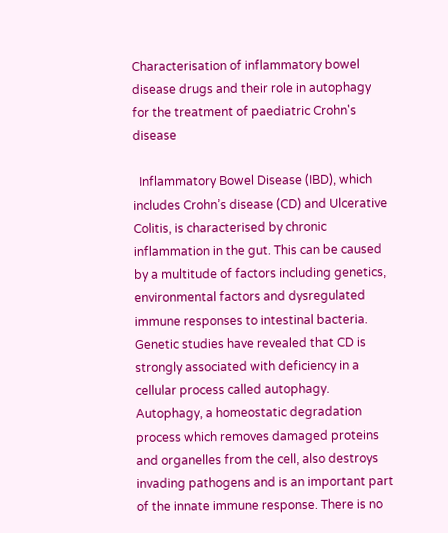Characterisation of inflammatory bowel disease drugs and their role in autophagy for the treatment of paediatric Crohn's disease

  Inflammatory Bowel Disease (IBD), which includes Crohn’s disease (CD) and Ulcerative Colitis, is characterised by chronic inflammation in the gut. This can be caused by a multitude of factors including genetics, environmental factors and dysregulated immune responses to intestinal bacteria. Genetic studies have revealed that CD is strongly associated with deficiency in a cellular process called autophagy. Autophagy, a homeostatic degradation process which removes damaged proteins and organelles from the cell, also destroys invading pathogens and is an important part of the innate immune response. There is no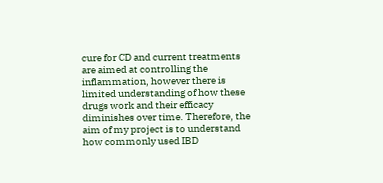cure for CD and current treatments are aimed at controlling the inflammation, however there is limited understanding of how these drugs work and their efficacy diminishes over time. Therefore, the aim of my project is to understand how commonly used IBD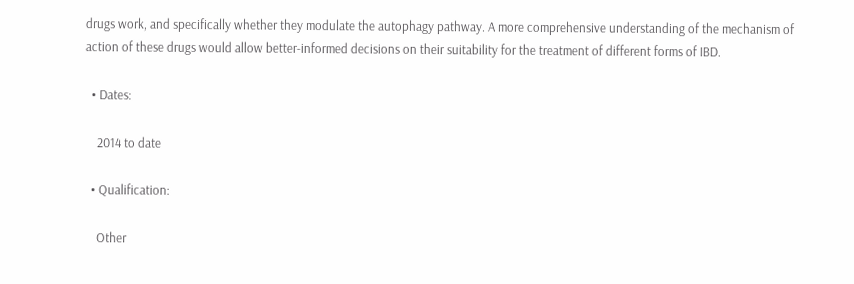drugs work, and specifically whether they modulate the autophagy pathway. A more comprehensive understanding of the mechanism of action of these drugs would allow better-informed decisions on their suitability for the treatment of different forms of IBD.

  • Dates:

    2014 to date

  • Qualification:

    Other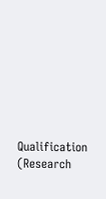Qualification (Research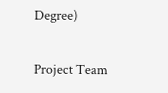Degree)

Project Team